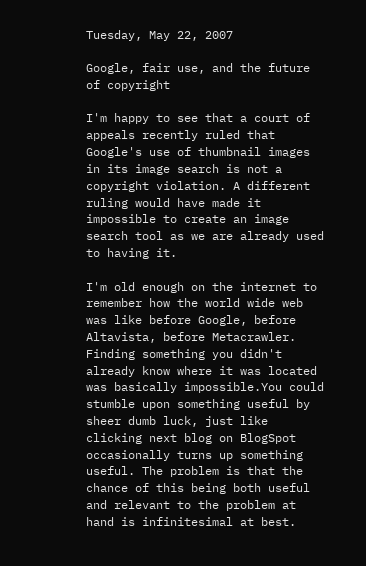Tuesday, May 22, 2007

Google, fair use, and the future of copyright

I'm happy to see that a court of appeals recently ruled that Google's use of thumbnail images in its image search is not a copyright violation. A different ruling would have made it impossible to create an image search tool as we are already used to having it.

I'm old enough on the internet to remember how the world wide web was like before Google, before Altavista, before Metacrawler. Finding something you didn't already know where it was located was basically impossible.You could stumble upon something useful by sheer dumb luck, just like clicking next blog on BlogSpot occasionally turns up something useful. The problem is that the chance of this being both useful and relevant to the problem at hand is infinitesimal at best.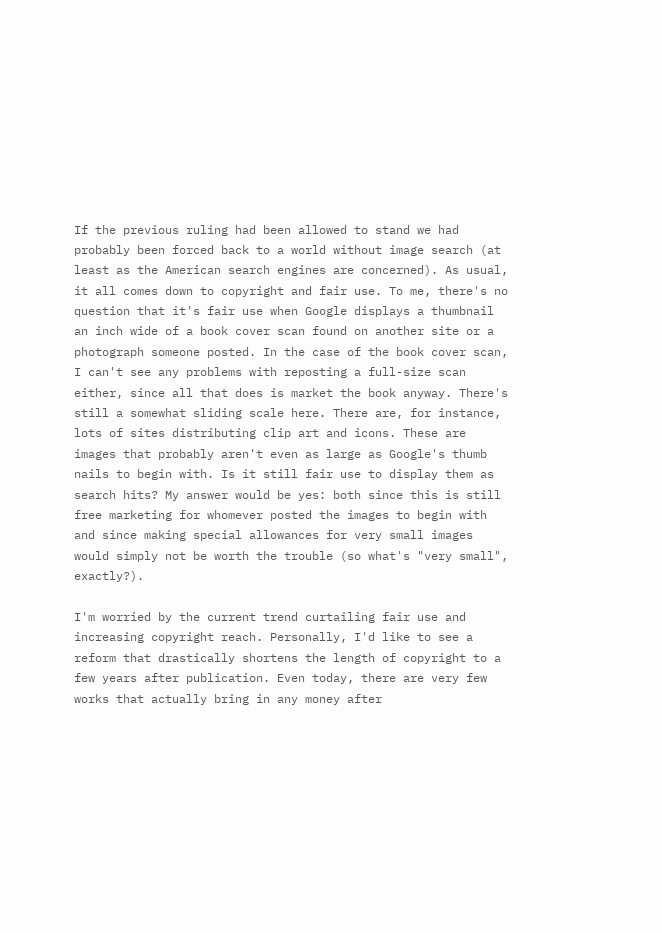If the previous ruling had been allowed to stand we had probably been forced back to a world without image search (at least as the American search engines are concerned). As usual, it all comes down to copyright and fair use. To me, there's no question that it's fair use when Google displays a thumbnail an inch wide of a book cover scan found on another site or a photograph someone posted. In the case of the book cover scan, I can't see any problems with reposting a full-size scan either, since all that does is market the book anyway. There's still a somewhat sliding scale here. There are, for instance, lots of sites distributing clip art and icons. These are images that probably aren't even as large as Google's thumb nails to begin with. Is it still fair use to display them as search hits? My answer would be yes: both since this is still free marketing for whomever posted the images to begin with and since making special allowances for very small images would simply not be worth the trouble (so what's "very small", exactly?).

I'm worried by the current trend curtailing fair use and increasing copyright reach. Personally, I'd like to see a reform that drastically shortens the length of copyright to a few years after publication. Even today, there are very few works that actually bring in any money after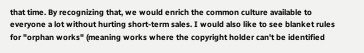that time. By recognizing that, we would enrich the common culture available to everyone a lot without hurting short-term sales. I would also like to see blanket rules for "orphan works" (meaning works where the copyright holder can't be identified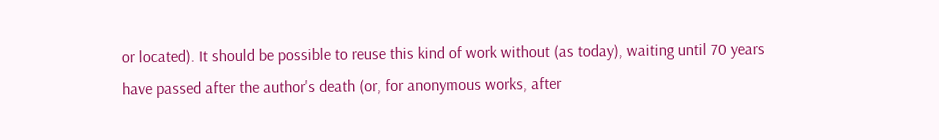or located). It should be possible to reuse this kind of work without (as today), waiting until 70 years have passed after the author's death (or, for anonymous works, after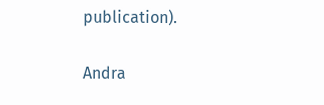publication).

Andra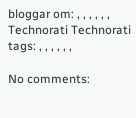bloggar om: , , , , , ,
Technorati Technorati tags: , , , , , ,

No comments: